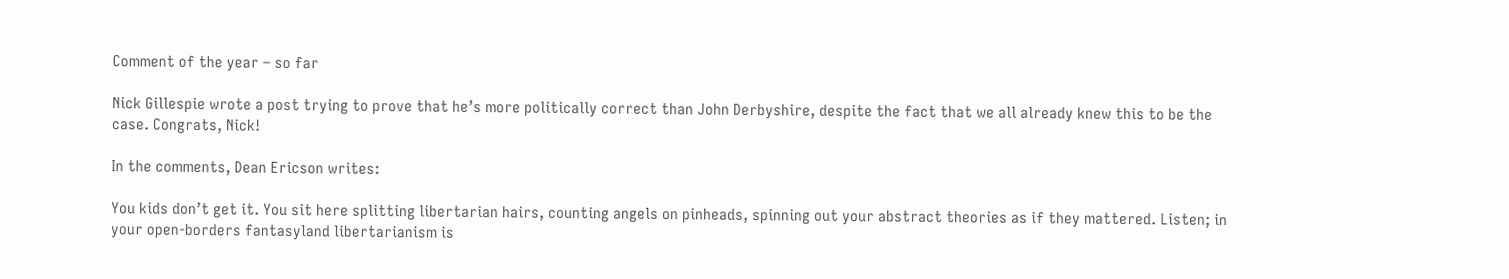Comment of the year – so far

Nick Gillespie wrote a post trying to prove that he’s more politically correct than John Derbyshire, despite the fact that we all already knew this to be the case. Congrats, Nick!

In the comments, Dean Ericson writes:

You kids don’t get it. You sit here splitting libertarian hairs, counting angels on pinheads, spinning out your abstract theories as if they mattered. Listen; in your open-borders fantasyland libertarianism is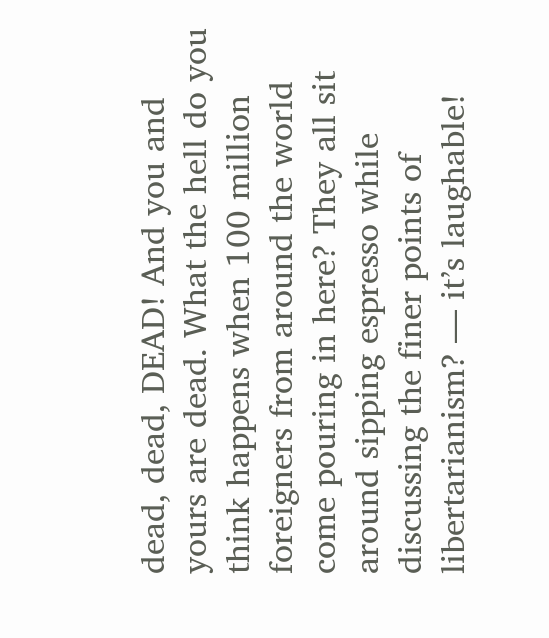dead, dead, DEAD! And you and yours are dead. What the hell do you think happens when 100 million foreigners from around the world come pouring in here? They all sit around sipping espresso while discussing the finer points of libertarianism? — it’s laughable!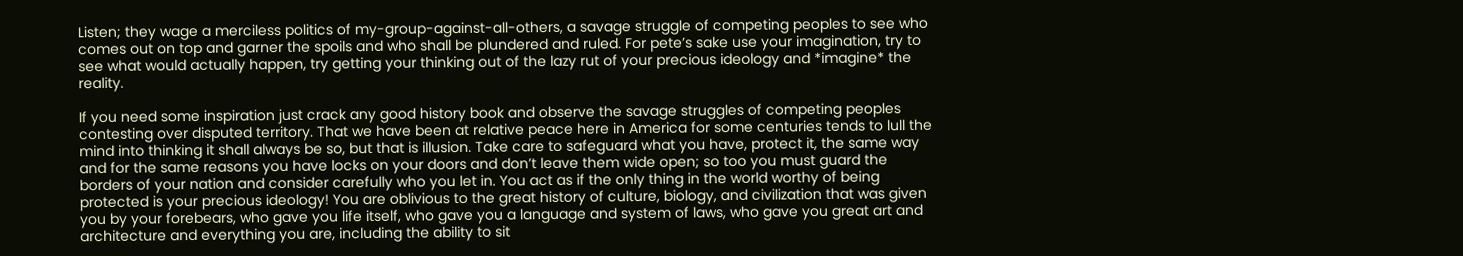Listen; they wage a merciless politics of my-group-against-all-others, a savage struggle of competing peoples to see who comes out on top and garner the spoils and who shall be plundered and ruled. For pete’s sake use your imagination, try to see what would actually happen, try getting your thinking out of the lazy rut of your precious ideology and *imagine* the reality.

If you need some inspiration just crack any good history book and observe the savage struggles of competing peoples contesting over disputed territory. That we have been at relative peace here in America for some centuries tends to lull the mind into thinking it shall always be so, but that is illusion. Take care to safeguard what you have, protect it, the same way and for the same reasons you have locks on your doors and don’t leave them wide open; so too you must guard the borders of your nation and consider carefully who you let in. You act as if the only thing in the world worthy of being protected is your precious ideology! You are oblivious to the great history of culture, biology, and civilization that was given you by your forebears, who gave you life itself, who gave you a language and system of laws, who gave you great art and architecture and everything you are, including the ability to sit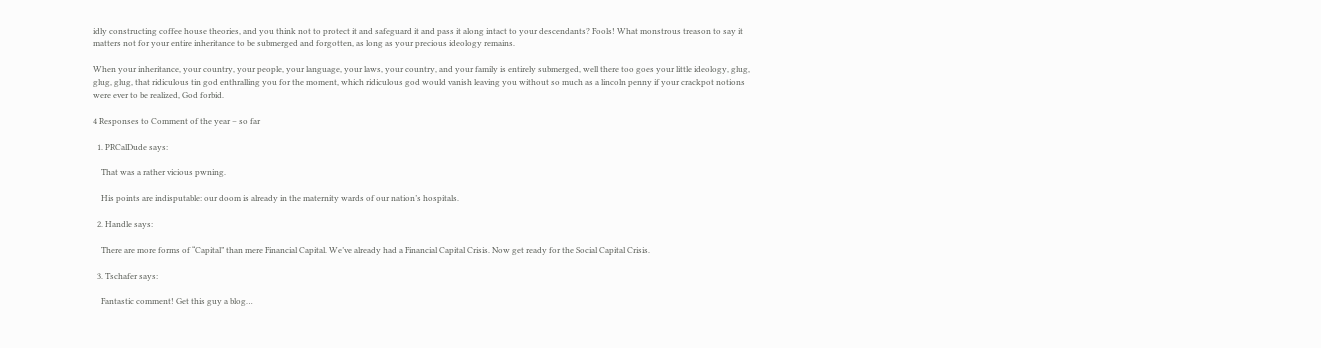idly constructing coffee house theories, and you think not to protect it and safeguard it and pass it along intact to your descendants? Fools! What monstrous treason to say it matters not for your entire inheritance to be submerged and forgotten, as long as your precious ideology remains.

When your inheritance, your country, your people, your language, your laws, your country, and your family is entirely submerged, well there too goes your little ideology, glug, glug, glug, that ridiculous tin god enthralling you for the moment, which ridiculous god would vanish leaving you without so much as a lincoln penny if your crackpot notions were ever to be realized, God forbid.

4 Responses to Comment of the year – so far

  1. PRCalDude says:

    That was a rather vicious pwning.

    His points are indisputable: our doom is already in the maternity wards of our nation’s hospitals.

  2. Handle says:

    There are more forms of “Capital” than mere Financial Capital. We’ve already had a Financial Capital Crisis. Now get ready for the Social Capital Crisis.

  3. Tschafer says:

    Fantastic comment! Get this guy a blog…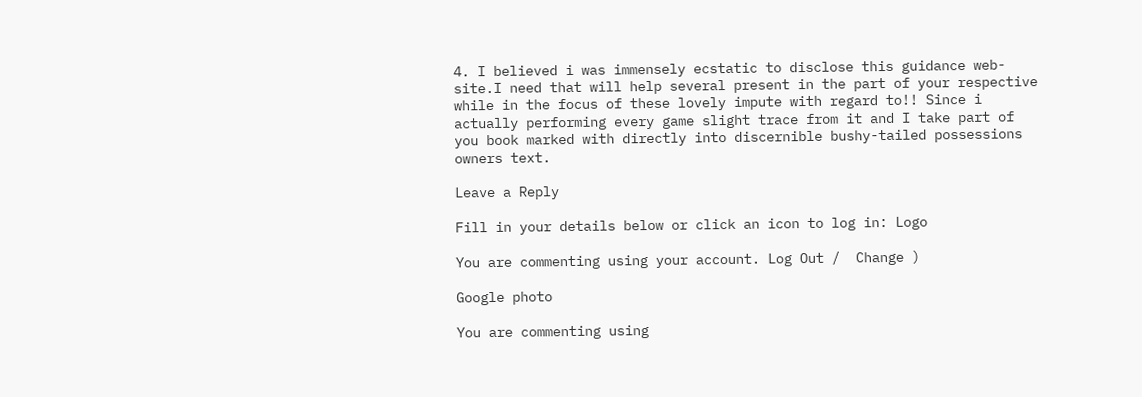4. I believed i was immensely ecstatic to disclose this guidance web-site.I need that will help several present in the part of your respective while in the focus of these lovely impute with regard to!! Since i actually performing every game slight trace from it and I take part of you book marked with directly into discernible bushy-tailed possessions owners text.

Leave a Reply

Fill in your details below or click an icon to log in: Logo

You are commenting using your account. Log Out /  Change )

Google photo

You are commenting using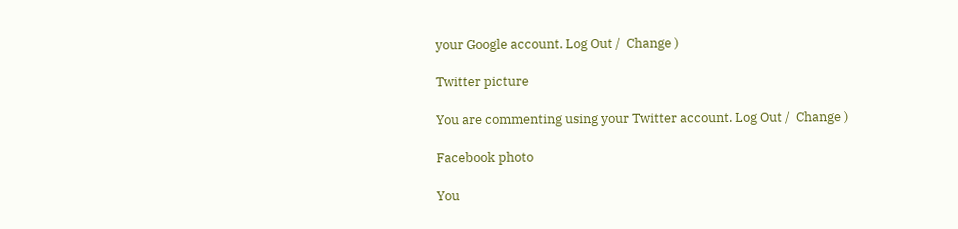your Google account. Log Out /  Change )

Twitter picture

You are commenting using your Twitter account. Log Out /  Change )

Facebook photo

You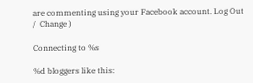are commenting using your Facebook account. Log Out /  Change )

Connecting to %s

%d bloggers like this: